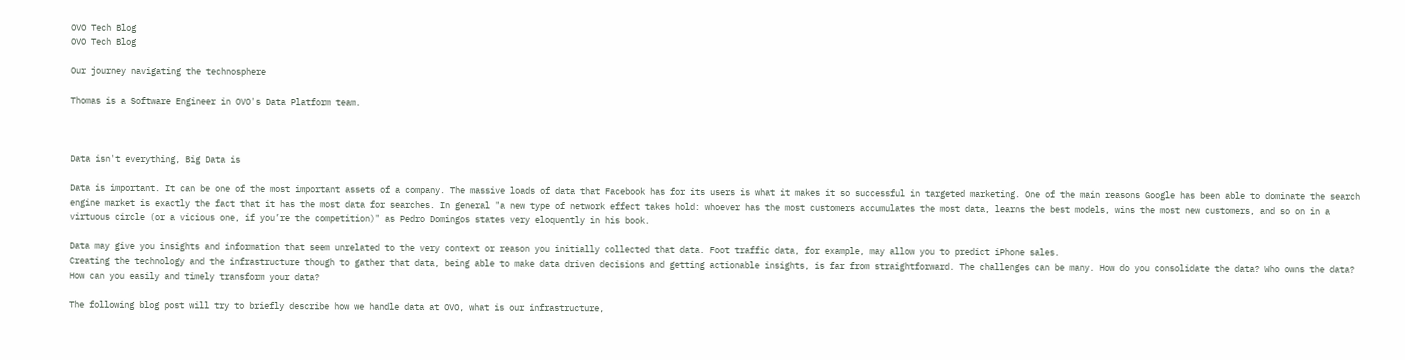OVO Tech Blog
OVO Tech Blog

Our journey navigating the technosphere

Thomas is a Software Engineer in OVO's Data Platform team.



Data isn't everything, Big Data is

Data is important. It can be one of the most important assets of a company. The massive loads of data that Facebook has for its users is what it makes it so successful in targeted marketing. One of the main reasons Google has been able to dominate the search engine market is exactly the fact that it has the most data for searches. In general "a new type of network effect takes hold: whoever has the most customers accumulates the most data, learns the best models, wins the most new customers, and so on in a virtuous circle (or a vicious one, if you’re the competition)" as Pedro Domingos states very eloquently in his book.

Data may give you insights and information that seem unrelated to the very context or reason you initially collected that data. Foot traffic data, for example, may allow you to predict iPhone sales.
Creating the technology and the infrastructure though to gather that data, being able to make data driven decisions and getting actionable insights, is far from straightforward. The challenges can be many. How do you consolidate the data? Who owns the data? How can you easily and timely transform your data?

The following blog post will try to briefly describe how we handle data at OVO, what is our infrastructure,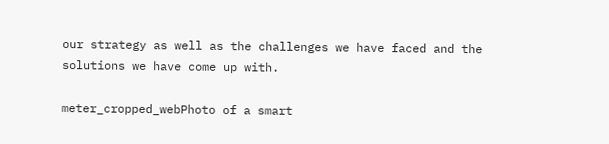our strategy as well as the challenges we have faced and the solutions we have come up with.

meter_cropped_webPhoto of a smart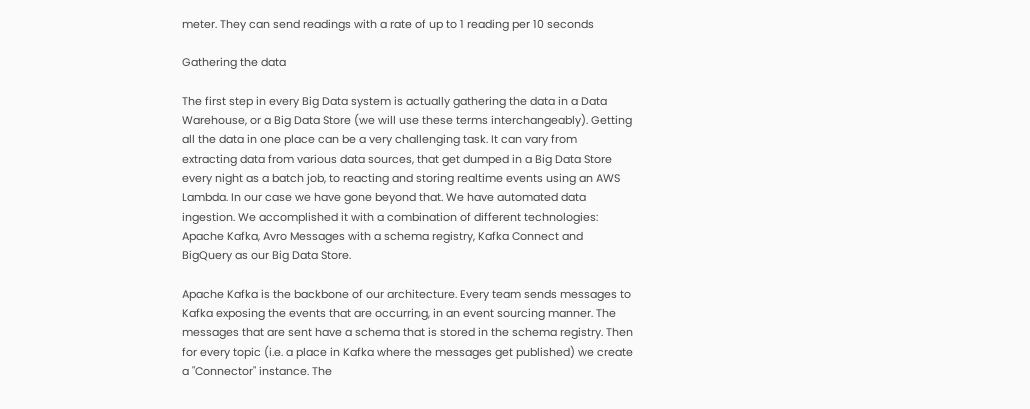meter. They can send readings with a rate of up to 1 reading per 10 seconds

Gathering the data

The first step in every Big Data system is actually gathering the data in a Data Warehouse, or a Big Data Store (we will use these terms interchangeably). Getting all the data in one place can be a very challenging task. It can vary from extracting data from various data sources, that get dumped in a Big Data Store every night as a batch job, to reacting and storing realtime events using an AWS Lambda. In our case we have gone beyond that. We have automated data ingestion. We accomplished it with a combination of different technologies: Apache Kafka, Avro Messages with a schema registry, Kafka Connect and BigQuery as our Big Data Store.

Apache Kafka is the backbone of our architecture. Every team sends messages to Kafka exposing the events that are occurring, in an event sourcing manner. The messages that are sent have a schema that is stored in the schema registry. Then for every topic (i.e. a place in Kafka where the messages get published) we create a "Connector" instance. The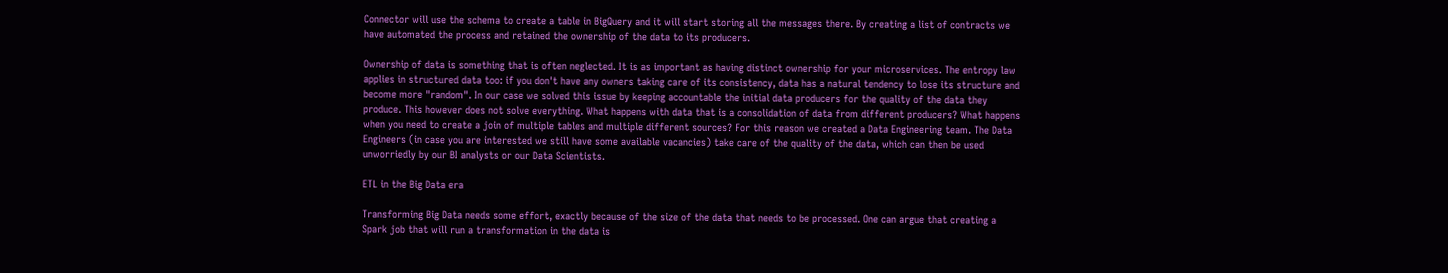Connector will use the schema to create a table in BigQuery and it will start storing all the messages there. By creating a list of contracts we have automated the process and retained the ownership of the data to its producers.

Ownership of data is something that is often neglected. It is as important as having distinct ownership for your microservices. The entropy law applies in structured data too: if you don't have any owners taking care of its consistency, data has a natural tendency to lose its structure and become more "random". In our case we solved this issue by keeping accountable the initial data producers for the quality of the data they produce. This however does not solve everything. What happens with data that is a consolidation of data from different producers? What happens when you need to create a join of multiple tables and multiple different sources? For this reason we created a Data Engineering team. The Data Engineers (in case you are interested we still have some available vacancies) take care of the quality of the data, which can then be used unworriedly by our BI analysts or our Data Scientists.

ETL in the Big Data era

Transforming Big Data needs some effort, exactly because of the size of the data that needs to be processed. One can argue that creating a Spark job that will run a transformation in the data is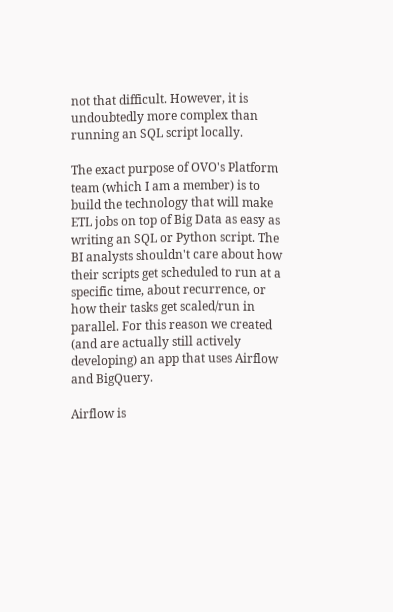not that difficult. However, it is undoubtedly more complex than running an SQL script locally.

The exact purpose of OVO's Platform team (which I am a member) is to build the technology that will make ETL jobs on top of Big Data as easy as writing an SQL or Python script. The BI analysts shouldn't care about how their scripts get scheduled to run at a specific time, about recurrence, or how their tasks get scaled/run in parallel. For this reason we created (and are actually still actively developing) an app that uses Airflow and BigQuery.

Airflow is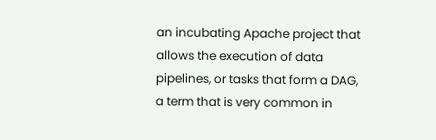an incubating Apache project that allows the execution of data pipelines, or tasks that form a DAG, a term that is very common in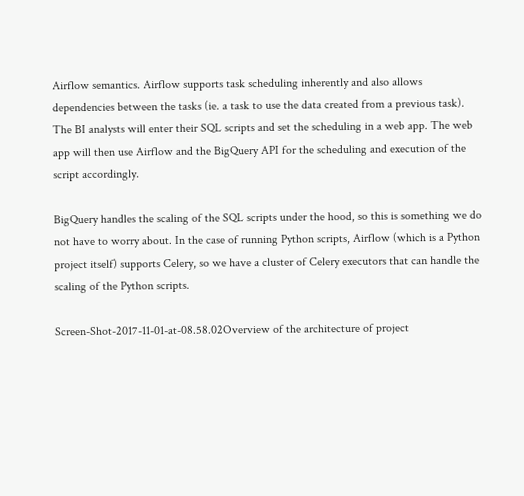Airflow semantics. Airflow supports task scheduling inherently and also allows dependencies between the tasks (ie. a task to use the data created from a previous task). The BI analysts will enter their SQL scripts and set the scheduling in a web app. The web app will then use Airflow and the BigQuery API for the scheduling and execution of the script accordingly.

BigQuery handles the scaling of the SQL scripts under the hood, so this is something we do not have to worry about. In the case of running Python scripts, Airflow (which is a Python project itself) supports Celery, so we have a cluster of Celery executors that can handle the scaling of the Python scripts.

Screen-Shot-2017-11-01-at-08.58.02Overview of the architecture of project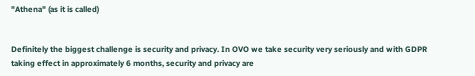"Athena" (as it is called)


Definitely the biggest challenge is security and privacy. In OVO we take security very seriously and with GDPR taking effect in approximately 6 months, security and privacy are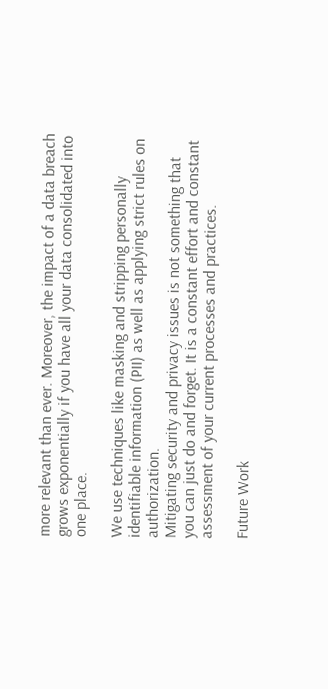more relevant than ever. Moreover, the impact of a data breach grows exponentially if you have all your data consolidated into one place.

We use techniques like masking and stripping personally identifiable information (PII) as well as applying strict rules on authorization.
Mitigating security and privacy issues is not something that you can just do and forget. It is a constant effort and constant assessment of your current processes and practices.

Future Work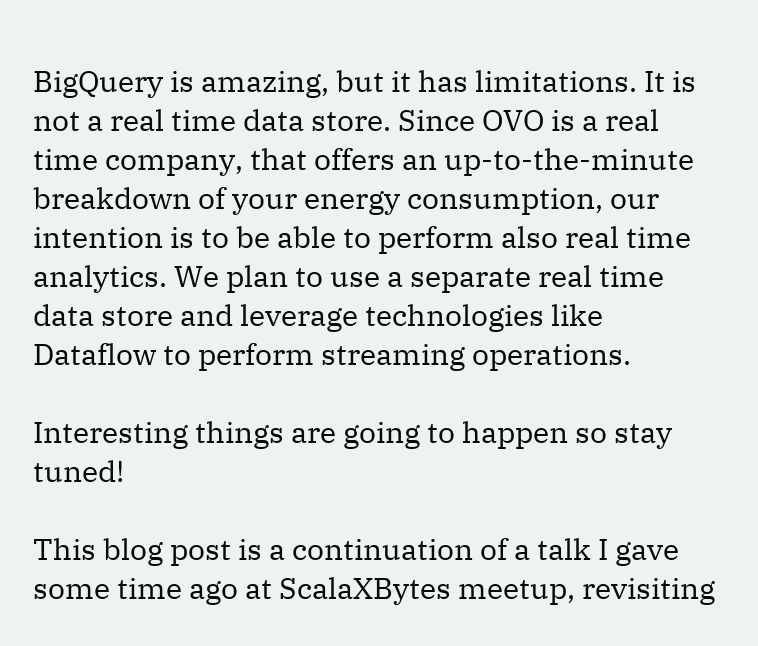BigQuery is amazing, but it has limitations. It is not a real time data store. Since OVO is a real time company, that offers an up-to-the-minute breakdown of your energy consumption, our intention is to be able to perform also real time analytics. We plan to use a separate real time data store and leverage technologies like Dataflow to perform streaming operations.

Interesting things are going to happen so stay tuned!

This blog post is a continuation of a talk I gave some time ago at ScalaXBytes meetup, revisiting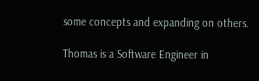some concepts and expanding on others.

Thomas is a Software Engineer in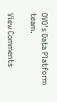OVO's Data Platform team.

View Comments